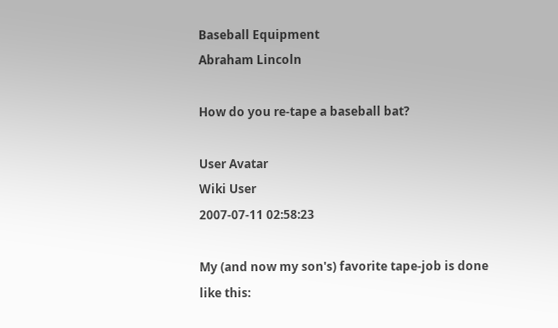Baseball Equipment
Abraham Lincoln

How do you re-tape a baseball bat?

User Avatar
Wiki User
2007-07-11 02:58:23

My (and now my son's) favorite tape-job is done like this: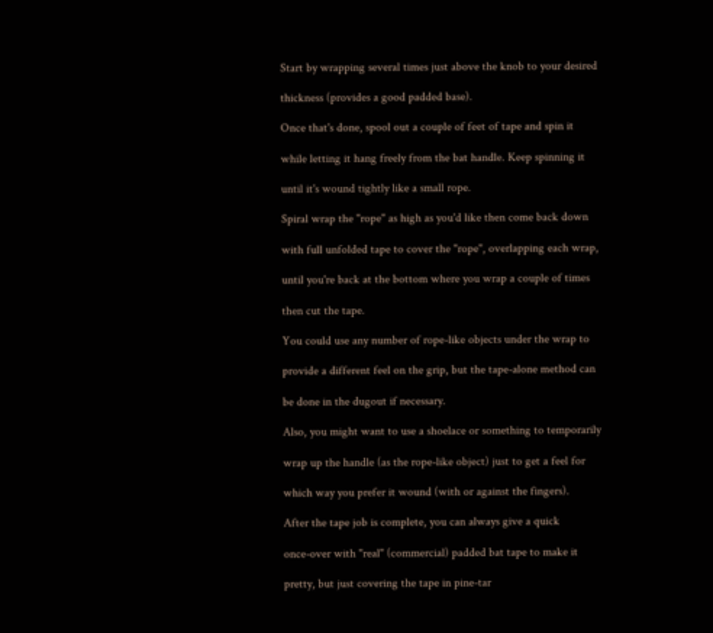Start by wrapping several times just above the knob to your desired

thickness (provides a good padded base).

Once that's done, spool out a couple of feet of tape and spin it

while letting it hang freely from the bat handle. Keep spinning it

until it's wound tightly like a small rope.

Spiral wrap the "rope" as high as you'd like then come back down

with full unfolded tape to cover the "rope", overlapping each wrap,

until you're back at the bottom where you wrap a couple of times

then cut the tape.

You could use any number of rope-like objects under the wrap to

provide a different feel on the grip, but the tape-alone method can

be done in the dugout if necessary.

Also, you might want to use a shoelace or something to temporarily

wrap up the handle (as the rope-like object) just to get a feel for

which way you prefer it wound (with or against the fingers).

After the tape job is complete, you can always give a quick

once-over with "real" (commercial) padded bat tape to make it

pretty, but just covering the tape in pine-tar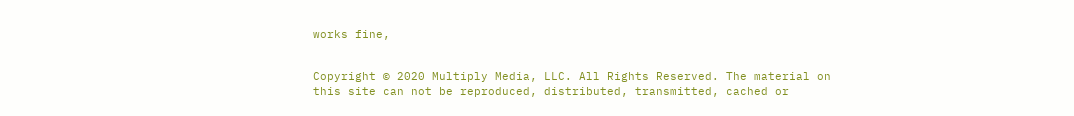works fine,


Copyright © 2020 Multiply Media, LLC. All Rights Reserved. The material on this site can not be reproduced, distributed, transmitted, cached or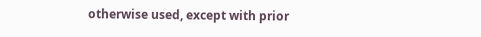otherwise used, except with prior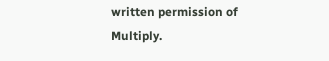written permission of Multiply.